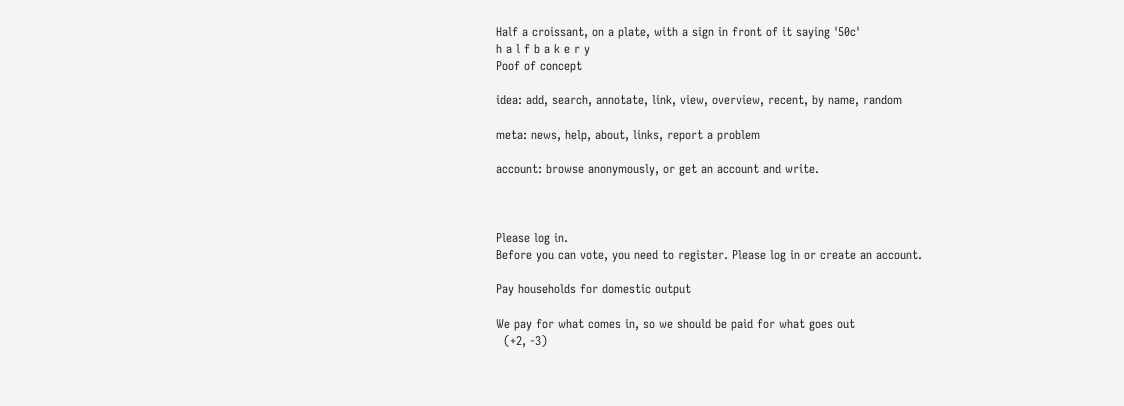Half a croissant, on a plate, with a sign in front of it saying '50c'
h a l f b a k e r y
Poof of concept

idea: add, search, annotate, link, view, overview, recent, by name, random

meta: news, help, about, links, report a problem

account: browse anonymously, or get an account and write.



Please log in.
Before you can vote, you need to register. Please log in or create an account.

Pay households for domestic output

We pay for what comes in, so we should be paid for what goes out
  (+2, -3)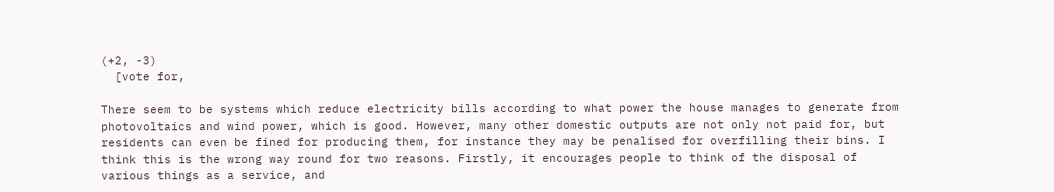(+2, -3)
  [vote for,

There seem to be systems which reduce electricity bills according to what power the house manages to generate from photovoltaics and wind power, which is good. However, many other domestic outputs are not only not paid for, but residents can even be fined for producing them, for instance they may be penalised for overfilling their bins. I think this is the wrong way round for two reasons. Firstly, it encourages people to think of the disposal of various things as a service, and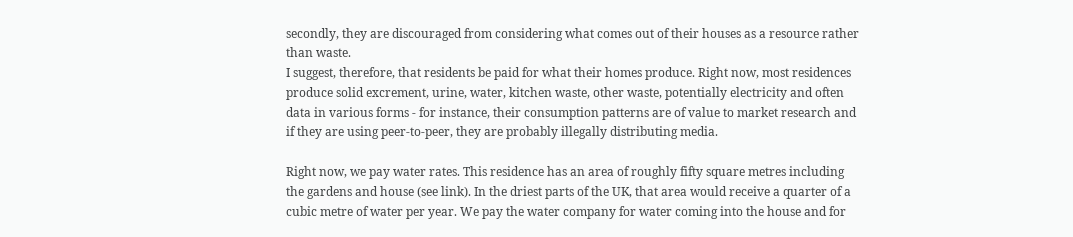secondly, they are discouraged from considering what comes out of their houses as a resource rather than waste.
I suggest, therefore, that residents be paid for what their homes produce. Right now, most residences produce solid excrement, urine, water, kitchen waste, other waste, potentially electricity and often data in various forms - for instance, their consumption patterns are of value to market research and if they are using peer-to-peer, they are probably illegally distributing media.

Right now, we pay water rates. This residence has an area of roughly fifty square metres including the gardens and house (see link). In the driest parts of the UK, that area would receive a quarter of a cubic metre of water per year. We pay the water company for water coming into the house and for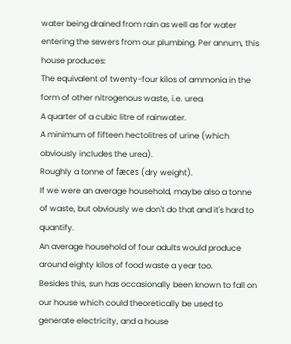water being drained from rain as well as for water entering the sewers from our plumbing. Per annum, this house produces:
The equivalent of twenty-four kilos of ammonia in the form of other nitrogenous waste, i.e. urea.
A quarter of a cubic litre of rainwater.
A minimum of fifteen hectolitres of urine (which obviously includes the urea).
Roughly a tonne of fæces (dry weight).
If we were an average household, maybe also a tonne of waste, but obviously we don't do that and it's hard to quantify.
An average household of four adults would produce around eighty kilos of food waste a year too.
Besides this, sun has occasionally been known to fall on our house which could theoretically be used to generate electricity, and a house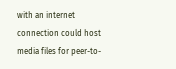with an internet connection could host media files for peer-to-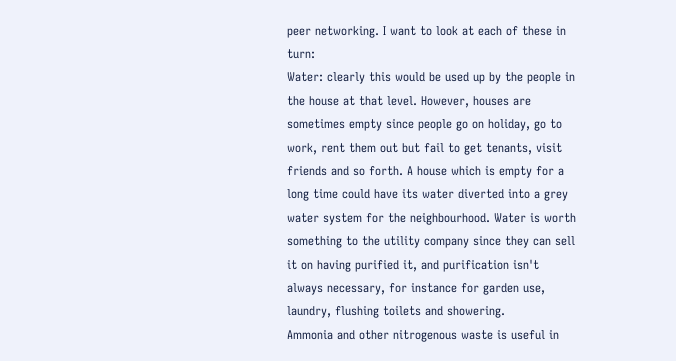peer networking. I want to look at each of these in turn:
Water: clearly this would be used up by the people in the house at that level. However, houses are sometimes empty since people go on holiday, go to work, rent them out but fail to get tenants, visit friends and so forth. A house which is empty for a long time could have its water diverted into a grey water system for the neighbourhood. Water is worth something to the utility company since they can sell it on having purified it, and purification isn't always necessary, for instance for garden use, laundry, flushing toilets and showering.
Ammonia and other nitrogenous waste is useful in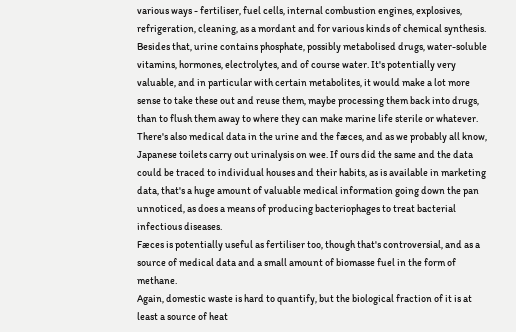various ways - fertiliser, fuel cells, internal combustion engines, explosives, refrigeration, cleaning, as a mordant and for various kinds of chemical synthesis. Besides that, urine contains phosphate, possibly metabolised drugs, water-soluble vitamins, hormones, electrolytes, and of course water. It's potentially very valuable, and in particular with certain metabolites, it would make a lot more sense to take these out and reuse them, maybe processing them back into drugs, than to flush them away to where they can make marine life sterile or whatever. There's also medical data in the urine and the fæces, and as we probably all know, Japanese toilets carry out urinalysis on wee. If ours did the same and the data could be traced to individual houses and their habits, as is available in marketing data, that's a huge amount of valuable medical information going down the pan unnoticed, as does a means of producing bacteriophages to treat bacterial infectious diseases.
Fæces is potentially useful as fertiliser too, though that's controversial, and as a source of medical data and a small amount of biomasse fuel in the form of methane.
Again, domestic waste is hard to quantify, but the biological fraction of it is at least a source of heat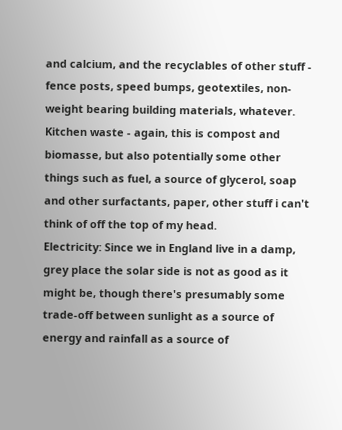and calcium, and the recyclables of other stuff - fence posts, speed bumps, geotextiles, non-weight bearing building materials, whatever.
Kitchen waste - again, this is compost and biomasse, but also potentially some other things such as fuel, a source of glycerol, soap and other surfactants, paper, other stuff i can't think of off the top of my head.
Electricity: Since we in England live in a damp, grey place the solar side is not as good as it might be, though there's presumably some trade-off between sunlight as a source of energy and rainfall as a source of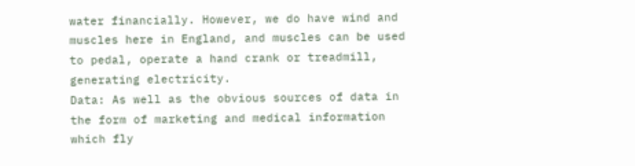water financially. However, we do have wind and muscles here in England, and muscles can be used to pedal, operate a hand crank or treadmill, generating electricity.
Data: As well as the obvious sources of data in the form of marketing and medical information which fly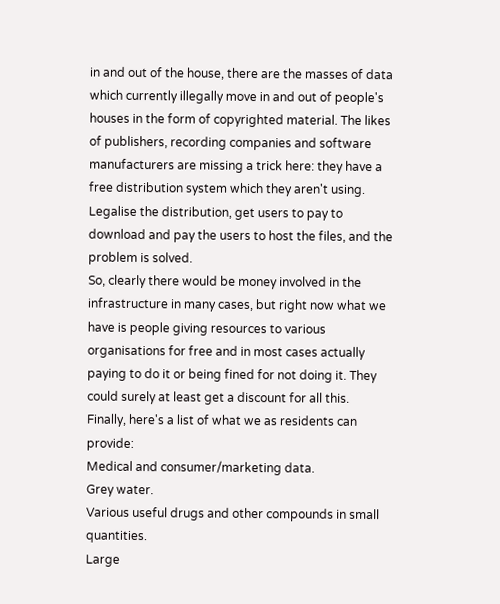in and out of the house, there are the masses of data which currently illegally move in and out of people's houses in the form of copyrighted material. The likes of publishers, recording companies and software manufacturers are missing a trick here: they have a free distribution system which they aren't using. Legalise the distribution, get users to pay to download and pay the users to host the files, and the problem is solved.
So, clearly there would be money involved in the infrastructure in many cases, but right now what we have is people giving resources to various organisations for free and in most cases actually paying to do it or being fined for not doing it. They could surely at least get a discount for all this.
Finally, here's a list of what we as residents can provide:
Medical and consumer/marketing data.
Grey water.
Various useful drugs and other compounds in small quantities.
Large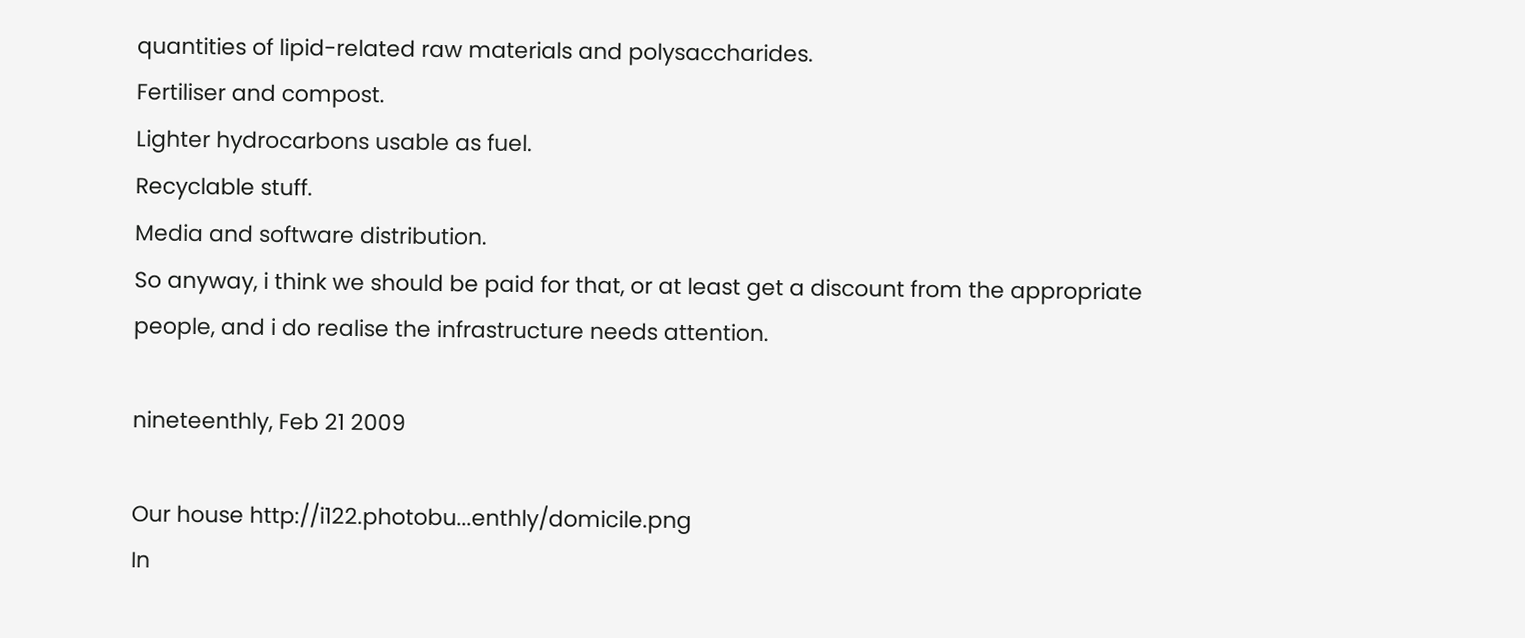quantities of lipid-related raw materials and polysaccharides.
Fertiliser and compost.
Lighter hydrocarbons usable as fuel.
Recyclable stuff.
Media and software distribution.
So anyway, i think we should be paid for that, or at least get a discount from the appropriate people, and i do realise the infrastructure needs attention.

nineteenthly, Feb 21 2009

Our house http://i122.photobu...enthly/domicile.png
In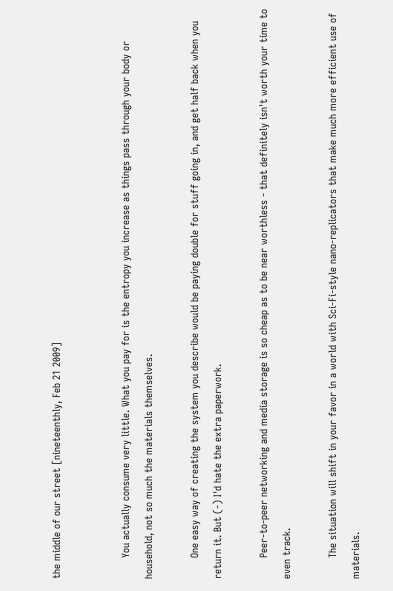the middle of our street [nineteenthly, Feb 21 2009]


       You actually consume very little. What you pay for is the entropy you increase as things pass through your body or household, not so much the materials themselves.

       One easy way of creating the system you describe would be paying double for stuff going in, and get half back when you return it. But (-) I'd hate the extra paperwork.

       Peer-to-peer networking and media storage is so cheap as to be near worthless - that definitely isn't worth your time to even track.

       The situation will shift in your favor in a world with Sci-Fi-style nano-replicators that make much more efficient use of materials.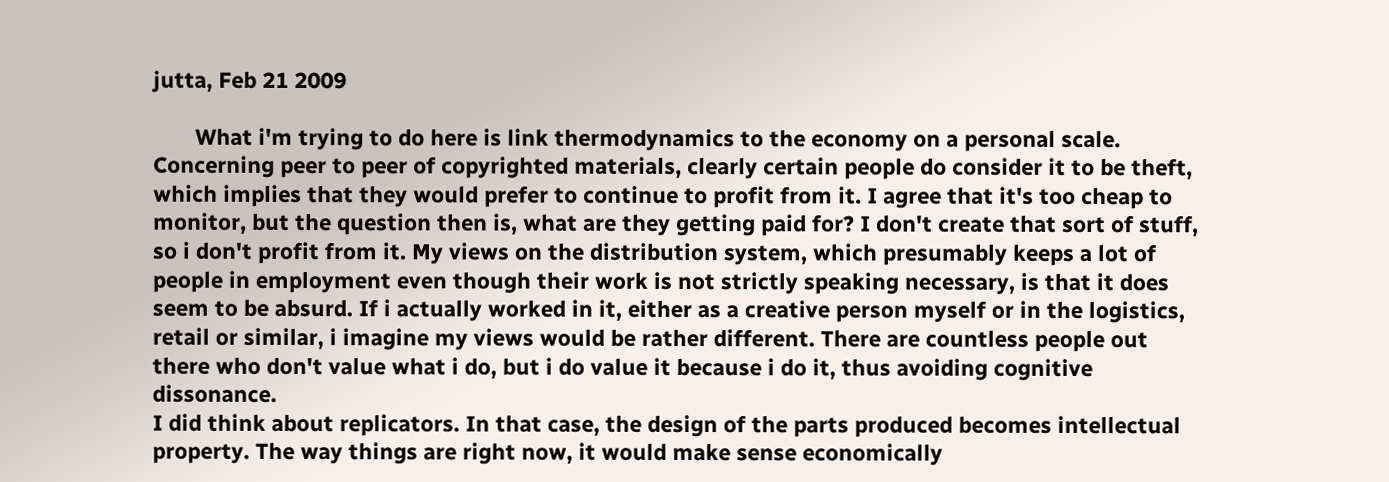jutta, Feb 21 2009

       What i'm trying to do here is link thermodynamics to the economy on a personal scale.
Concerning peer to peer of copyrighted materials, clearly certain people do consider it to be theft, which implies that they would prefer to continue to profit from it. I agree that it's too cheap to monitor, but the question then is, what are they getting paid for? I don't create that sort of stuff, so i don't profit from it. My views on the distribution system, which presumably keeps a lot of people in employment even though their work is not strictly speaking necessary, is that it does seem to be absurd. If i actually worked in it, either as a creative person myself or in the logistics, retail or similar, i imagine my views would be rather different. There are countless people out there who don't value what i do, but i do value it because i do it, thus avoiding cognitive dissonance.
I did think about replicators. In that case, the design of the parts produced becomes intellectual property. The way things are right now, it would make sense economically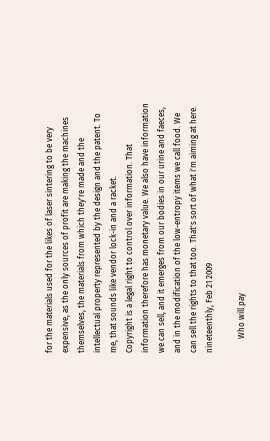for the materials used for the likes of laser sintering to be very expensive, as the only sources of profit are making the machines themselves, the materials from which they're made and the intellectual property represented by the design and the patent. To me, that sounds like vendor lock-in and a racket.
Copyright is a legal right to control over information. That information therefore has monetary value. We also have information we can sell, and it emerges from our bodies in our urine and faeces, and in the modification of the low-entropy items we call food. We can sell the rights to that too. That's sort of what i'm aiming at here.
nineteenthly, Feb 21 2009

       Who will pay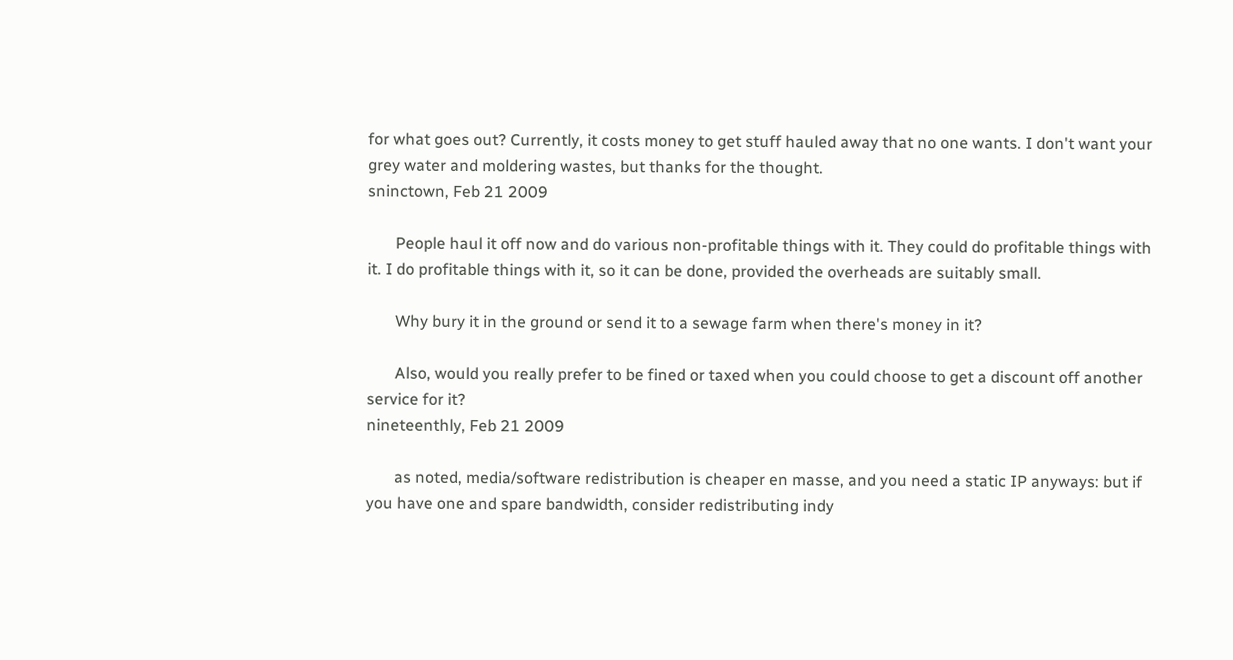for what goes out? Currently, it costs money to get stuff hauled away that no one wants. I don't want your grey water and moldering wastes, but thanks for the thought.
sninctown, Feb 21 2009

       People haul it off now and do various non-profitable things with it. They could do profitable things with it. I do profitable things with it, so it can be done, provided the overheads are suitably small.

       Why bury it in the ground or send it to a sewage farm when there's money in it?

       Also, would you really prefer to be fined or taxed when you could choose to get a discount off another service for it?
nineteenthly, Feb 21 2009

       as noted, media/software redistribution is cheaper en masse, and you need a static IP anyways: but if you have one and spare bandwidth, consider redistributing indy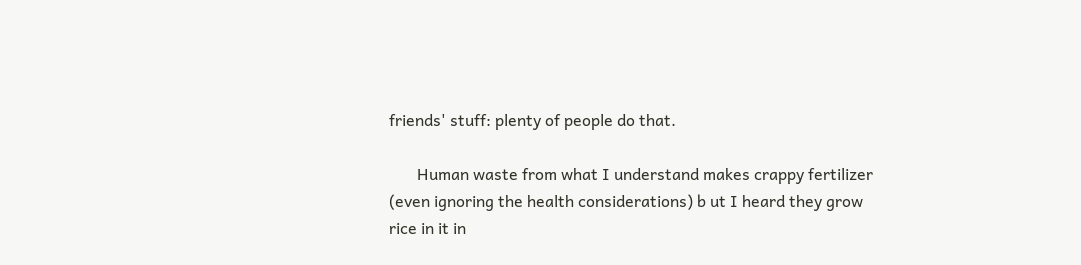friends' stuff: plenty of people do that.

       Human waste from what I understand makes crappy fertilizer (even ignoring the health considerations) b ut I heard they grow rice in it in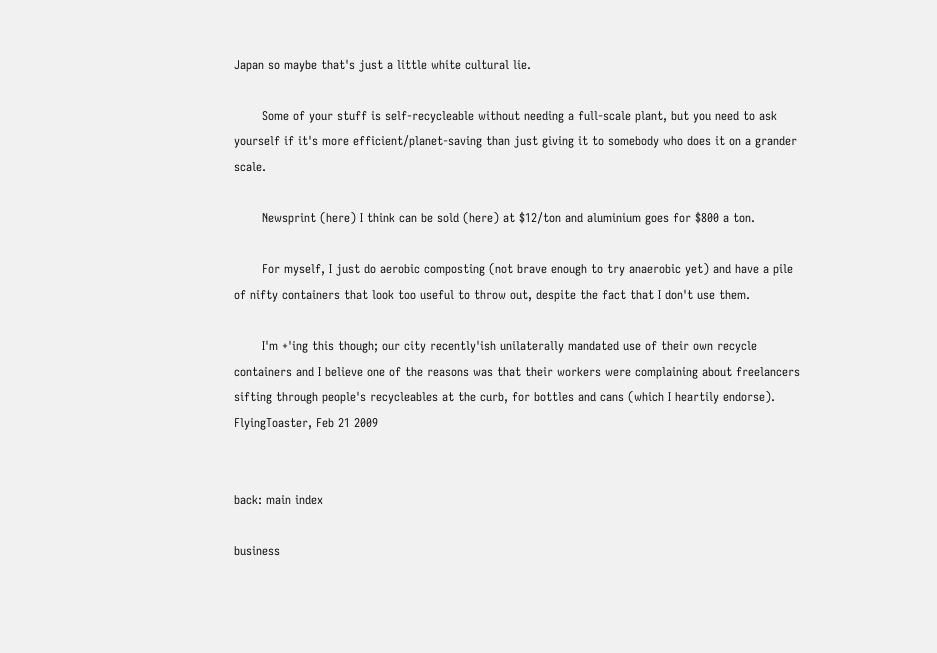Japan so maybe that's just a little white cultural lie.

       Some of your stuff is self-recycleable without needing a full-scale plant, but you need to ask yourself if it's more efficient/planet-saving than just giving it to somebody who does it on a grander scale.

       Newsprint (here) I think can be sold (here) at $12/ton and aluminium goes for $800 a ton.

       For myself, I just do aerobic composting (not brave enough to try anaerobic yet) and have a pile of nifty containers that look too useful to throw out, despite the fact that I don't use them.

       I'm +'ing this though; our city recently'ish unilaterally mandated use of their own recycle containers and I believe one of the reasons was that their workers were complaining about freelancers sifting through people's recycleables at the curb, for bottles and cans (which I heartily endorse).
FlyingToaster, Feb 21 2009


back: main index

business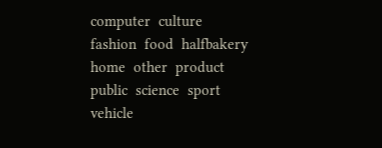computer  culture  fashion  food  halfbakery  home  other  product  public  science  sport  vehicle